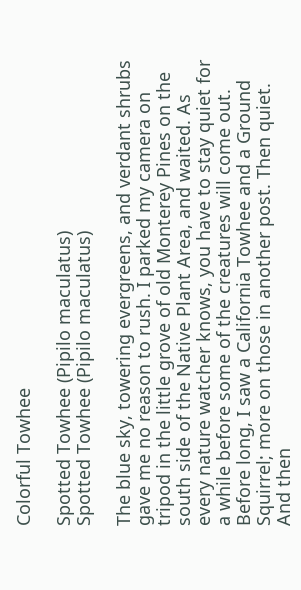Colorful Towhee

Spotted Towhee (Pipilo maculatus)
Spotted Towhee (Pipilo maculatus)

The blue sky, towering evergreens, and verdant shrubs gave me no reason to rush. I parked my camera on tripod in the little grove of old Monterey Pines on the south side of the Native Plant Area, and waited. As every nature watcher knows, you have to stay quiet for a while before some of the creatures will come out. Before long, I saw a California Towhee and a Ground Squirrel; more on those in another post. Then quiet. And then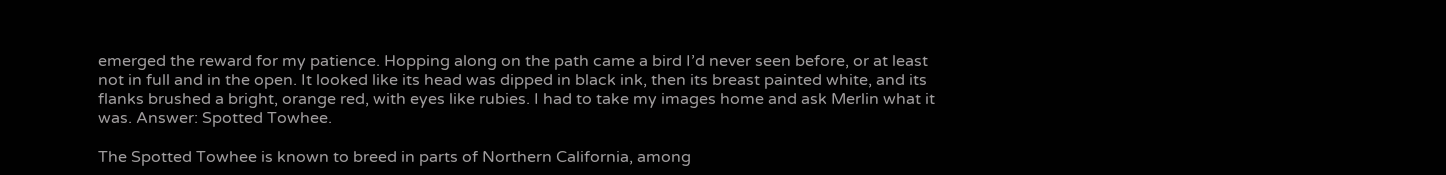emerged the reward for my patience. Hopping along on the path came a bird I’d never seen before, or at least not in full and in the open. It looked like its head was dipped in black ink, then its breast painted white, and its flanks brushed a bright, orange red, with eyes like rubies. I had to take my images home and ask Merlin what it was. Answer: Spotted Towhee.

The Spotted Towhee is known to breed in parts of Northern California, among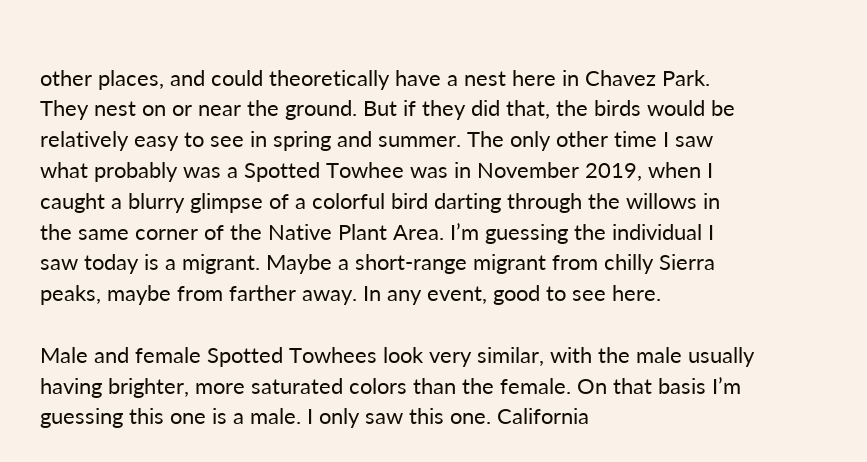other places, and could theoretically have a nest here in Chavez Park. They nest on or near the ground. But if they did that, the birds would be relatively easy to see in spring and summer. The only other time I saw what probably was a Spotted Towhee was in November 2019, when I caught a blurry glimpse of a colorful bird darting through the willows in the same corner of the Native Plant Area. I’m guessing the individual I saw today is a migrant. Maybe a short-range migrant from chilly Sierra peaks, maybe from farther away. In any event, good to see here.

Male and female Spotted Towhees look very similar, with the male usually having brighter, more saturated colors than the female. On that basis I’m guessing this one is a male. I only saw this one. California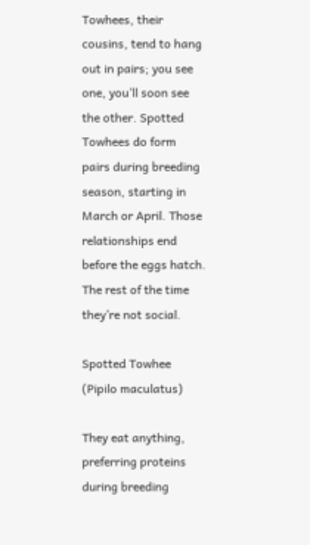Towhees, their cousins, tend to hang out in pairs; you see one, you’ll soon see the other. Spotted Towhees do form pairs during breeding season, starting in March or April. Those relationships end before the eggs hatch. The rest of the time they’re not social.

Spotted Towhee (Pipilo maculatus)

They eat anything, preferring proteins during breeding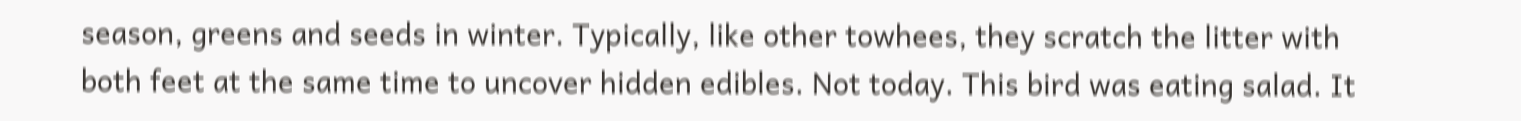season, greens and seeds in winter. Typically, like other towhees, they scratch the litter with both feet at the same time to uncover hidden edibles. Not today. This bird was eating salad. It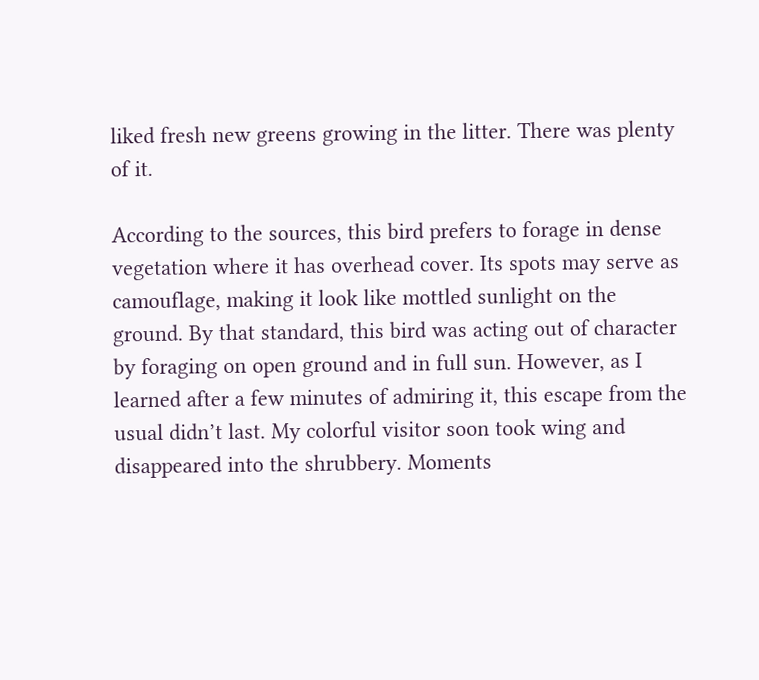liked fresh new greens growing in the litter. There was plenty of it.

According to the sources, this bird prefers to forage in dense vegetation where it has overhead cover. Its spots may serve as camouflage, making it look like mottled sunlight on the ground. By that standard, this bird was acting out of character by foraging on open ground and in full sun. However, as I learned after a few minutes of admiring it, this escape from the usual didn’t last. My colorful visitor soon took wing and disappeared into the shrubbery. Moments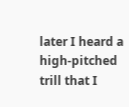later I heard a high-pitched trill that I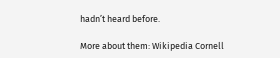hadn’t heard before.

More about them: Wikipedia Cornell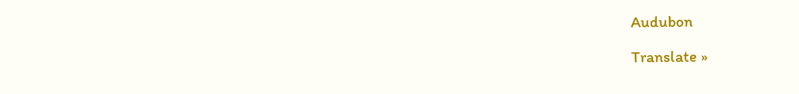Audubon

Translate »